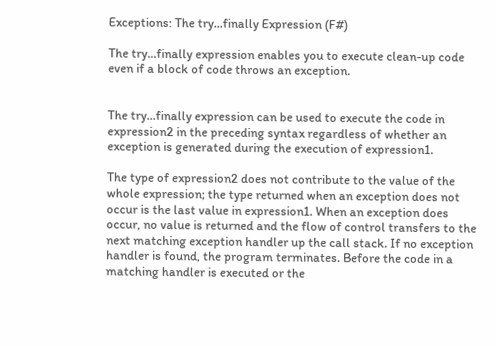Exceptions: The try...finally Expression (F#)

The try...finally expression enables you to execute clean-up code even if a block of code throws an exception.


The try...finally expression can be used to execute the code in expression2 in the preceding syntax regardless of whether an exception is generated during the execution of expression1.

The type of expression2 does not contribute to the value of the whole expression; the type returned when an exception does not occur is the last value in expression1. When an exception does occur, no value is returned and the flow of control transfers to the next matching exception handler up the call stack. If no exception handler is found, the program terminates. Before the code in a matching handler is executed or the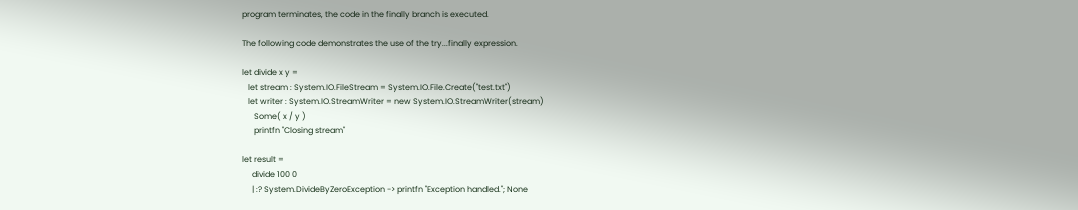program terminates, the code in the finally branch is executed.

The following code demonstrates the use of the try...finally expression.

let divide x y =
   let stream : System.IO.FileStream = System.IO.File.Create("test.txt")
   let writer : System.IO.StreamWriter = new System.IO.StreamWriter(stream)
      Some( x / y )
      printfn "Closing stream"

let result =
     divide 100 0
     | :? System.DivideByZeroException -> printfn "Exception handled."; None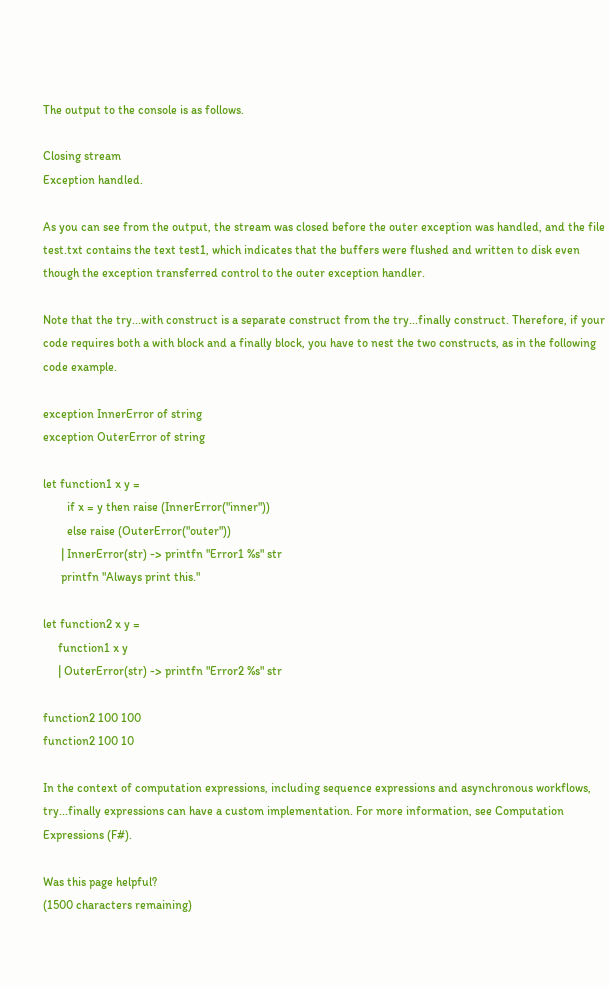The output to the console is as follows.

Closing stream
Exception handled.

As you can see from the output, the stream was closed before the outer exception was handled, and the file test.txt contains the text test1, which indicates that the buffers were flushed and written to disk even though the exception transferred control to the outer exception handler.

Note that the try...with construct is a separate construct from the try...finally construct. Therefore, if your code requires both a with block and a finally block, you have to nest the two constructs, as in the following code example.

exception InnerError of string
exception OuterError of string

let function1 x y =
        if x = y then raise (InnerError("inner"))
        else raise (OuterError("outer"))
      | InnerError(str) -> printfn "Error1 %s" str
      printfn "Always print this."

let function2 x y =
     function1 x y
     | OuterError(str) -> printfn "Error2 %s" str

function2 100 100
function2 100 10

In the context of computation expressions, including sequence expressions and asynchronous workflows, try...finally expressions can have a custom implementation. For more information, see Computation Expressions (F#).

Was this page helpful?
(1500 characters remaining)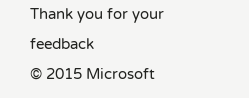Thank you for your feedback
© 2015 Microsoft